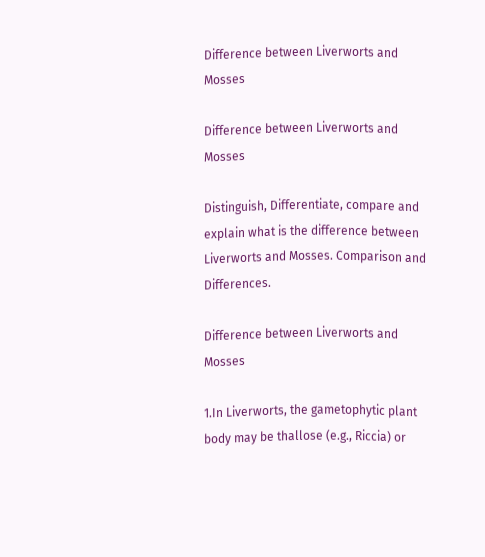Difference between Liverworts and Mosses

Difference between Liverworts and Mosses

Distinguish, Differentiate, compare and explain what is the difference between Liverworts and Mosses. Comparison and Differences.

Difference between Liverworts and Mosses

1.In Liverworts, the gametophytic plant body may be thallose (e.g., Riccia) or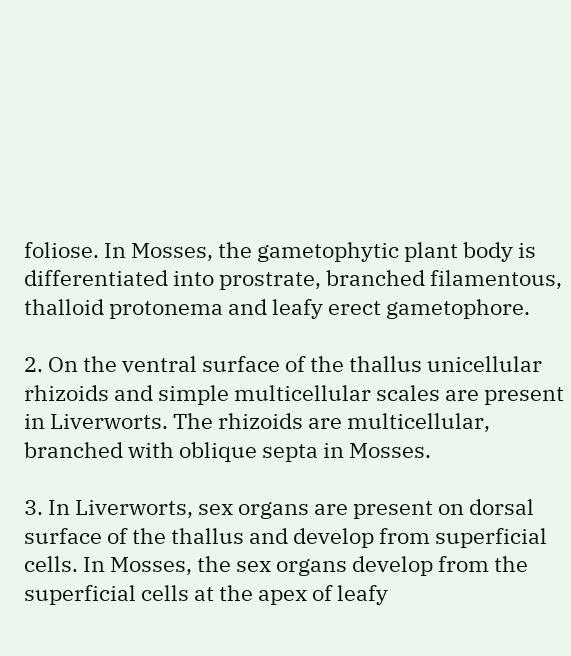foliose. In Mosses, the gametophytic plant body is differentiated into prostrate, branched filamentous, thalloid protonema and leafy erect gametophore.

2. On the ventral surface of the thallus unicellular rhizoids and simple multicellular scales are present in Liverworts. The rhizoids are multicellular, branched with oblique septa in Mosses.

3. In Liverworts, sex organs are present on dorsal surface of the thallus and develop from superficial cells. In Mosses, the sex organs develop from the superficial cells at the apex of leafy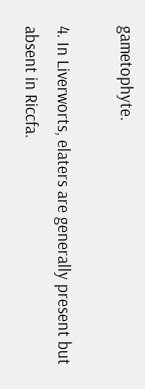gametophyte.

4. In Liverworts, elaters are generally present but absent in Riccfa.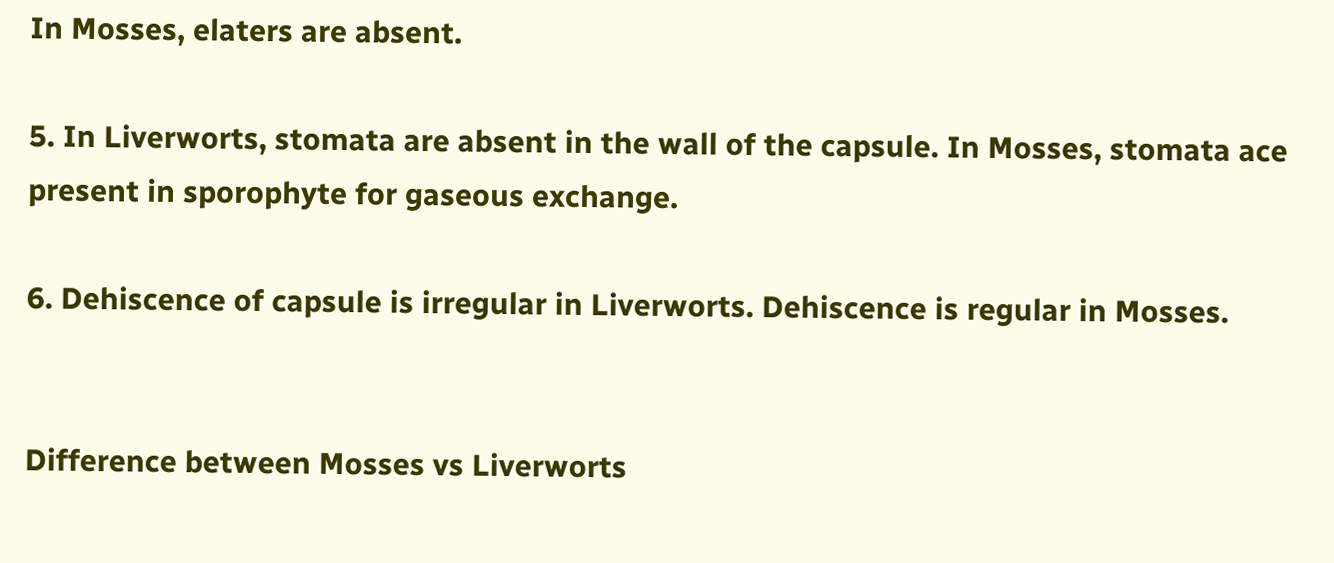In Mosses, elaters are absent.

5. In Liverworts, stomata are absent in the wall of the capsule. In Mosses, stomata ace present in sporophyte for gaseous exchange.

6. Dehiscence of capsule is irregular in Liverworts. Dehiscence is regular in Mosses.


Difference between Mosses vs Liverworts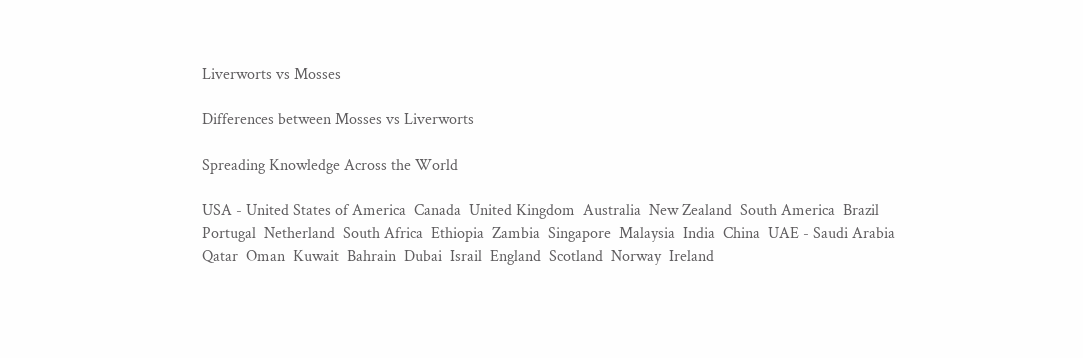Liverworts vs Mosses

Differences between Mosses vs Liverworts

Spreading Knowledge Across the World

USA - United States of America  Canada  United Kingdom  Australia  New Zealand  South America  Brazil  Portugal  Netherland  South Africa  Ethiopia  Zambia  Singapore  Malaysia  India  China  UAE - Saudi Arabia  Qatar  Oman  Kuwait  Bahrain  Dubai  Israil  England  Scotland  Norway  Ireland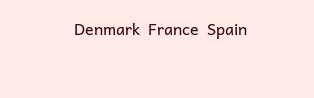Denmark  France  Spain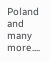Poland  and  many more....